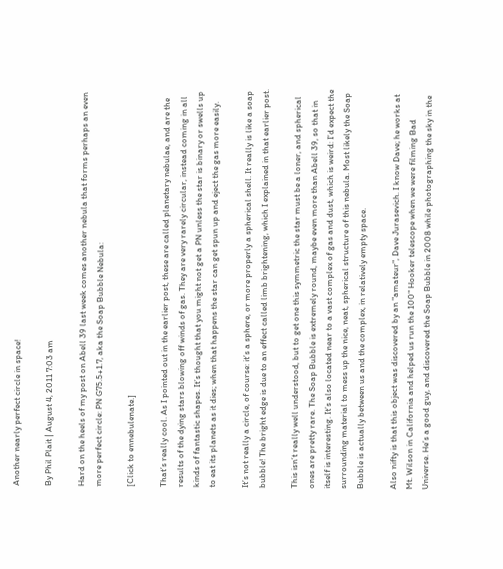Another nearly perfect circle in space!

By Phil Plait | August 4, 2011 7:03 am

Hard on the heels of my post on Abell 39 last week comes another nebula that forms perhaps an even more perfect circle: PN G75.5+1.7, aka the Soap Bubble Nebula:

[Click to ennebulenate.]

That’s really cool. As I pointed out in the earlier post, these are called planetary nebulae, and are the results of the dying stars blowing off winds of gas. They are very rarely circular, instead coming in all kinds of fantastic shapes. It’s thought that you might not get a PN unless the star is binary or swells up to eat its planets as it dies; when that happens the star can get spun up and eject the gas more easily.

It’s not really a circle, of course: it’s a sphere, or more properly a spherical shell. It really is like a soap bubble! The bright edge is due to an effect called limb brightening, which I explained in that earlier post.

This isn’t really well understood, but to get one this symmetric the star must be a loner, and spherical ones are pretty rare. The Soap Bubble is extremely round, maybe even more than Abell 39, so that in itself is interesting. It’s also located near to a vast complex of gas and dust, which is weird: I’d expect the surrounding material to mess up the nice, neat, spherical structure of this nebula. Most likely the Soap Bubble is actually between us and the complex, in relatively empty space.

Also nifty is that this object was discovered by an "amateur", Dave Jurasevich. I know Dave; he works at Mt. Wilson in California and helped us run the 100" Hooker telescope when we were filming Bad Universe. He’s a good guy, and discovered the Soap Bubble in 2008 while photographing the sky in the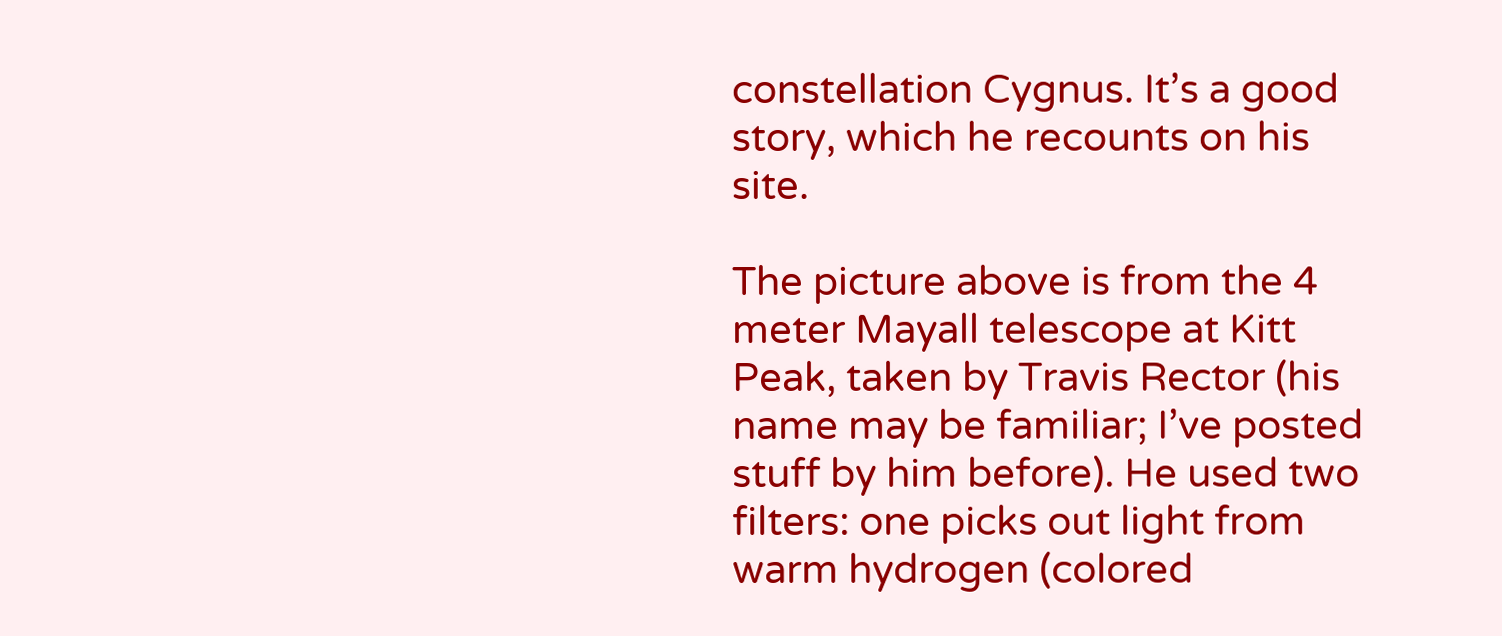constellation Cygnus. It’s a good story, which he recounts on his site.

The picture above is from the 4 meter Mayall telescope at Kitt Peak, taken by Travis Rector (his name may be familiar; I’ve posted stuff by him before). He used two filters: one picks out light from warm hydrogen (colored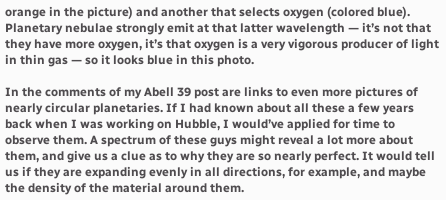orange in the picture) and another that selects oxygen (colored blue). Planetary nebulae strongly emit at that latter wavelength — it’s not that they have more oxygen, it’s that oxygen is a very vigorous producer of light in thin gas — so it looks blue in this photo.

In the comments of my Abell 39 post are links to even more pictures of nearly circular planetaries. If I had known about all these a few years back when I was working on Hubble, I would’ve applied for time to observe them. A spectrum of these guys might reveal a lot more about them, and give us a clue as to why they are so nearly perfect. It would tell us if they are expanding evenly in all directions, for example, and maybe the density of the material around them.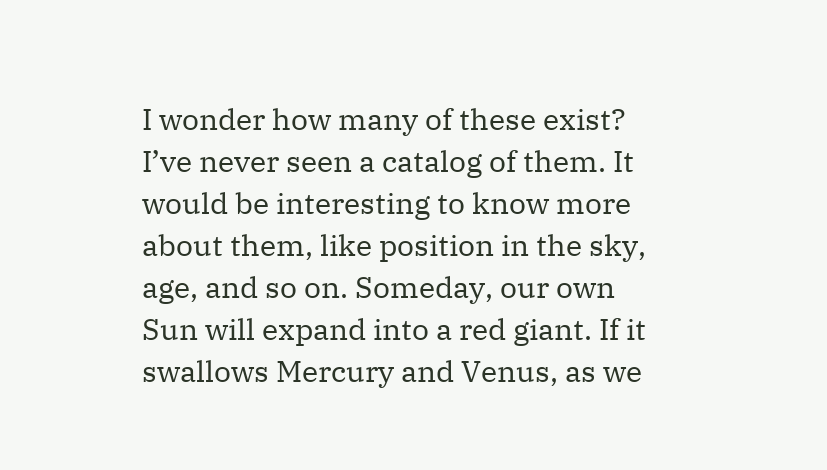I wonder how many of these exist? I’ve never seen a catalog of them. It would be interesting to know more about them, like position in the sky, age, and so on. Someday, our own Sun will expand into a red giant. If it swallows Mercury and Venus, as we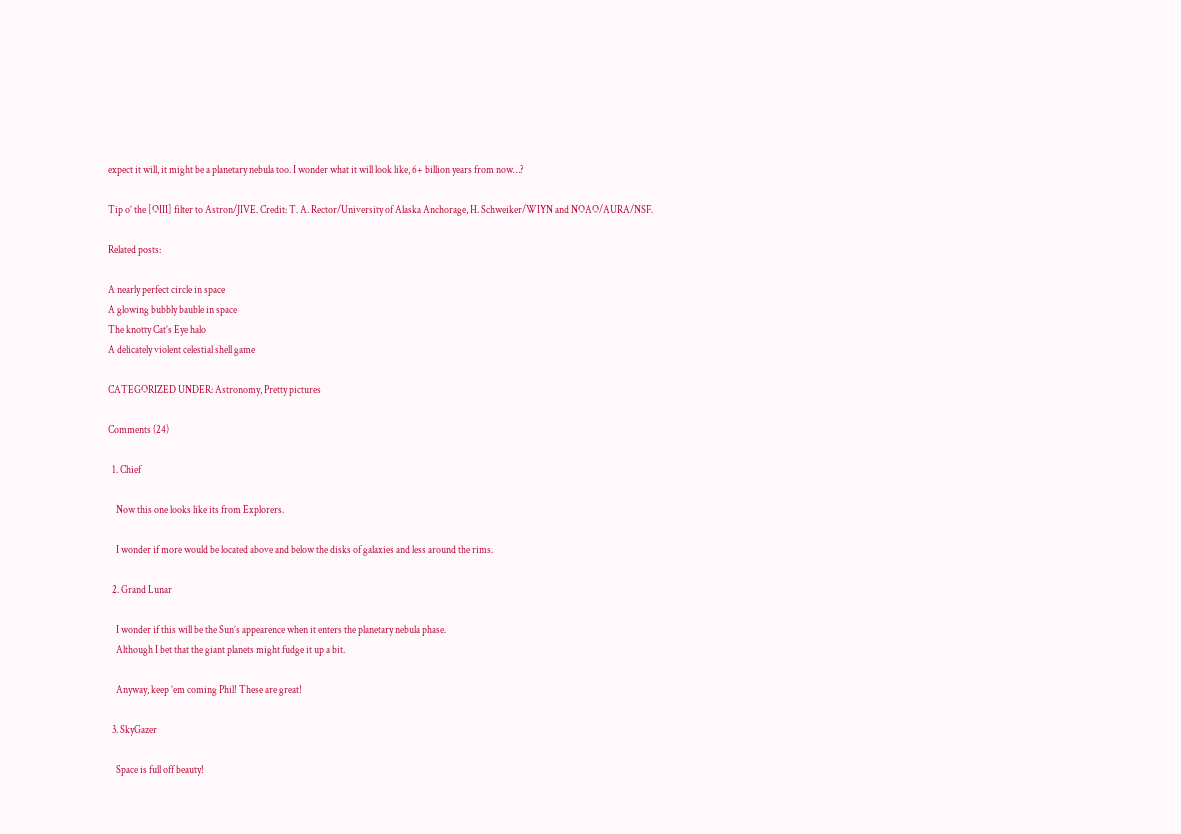expect it will, it might be a planetary nebula too. I wonder what it will look like, 6+ billion years from now…?

Tip o’ the [OIII] filter to Astron/JIVE. Credit: T. A. Rector/University of Alaska Anchorage, H. Schweiker/WIYN and NOAO/AURA/NSF.

Related posts:

A nearly perfect circle in space
A glowing bubbly bauble in space
The knotty Cat’s Eye halo
A delicately violent celestial shell game

CATEGORIZED UNDER: Astronomy, Pretty pictures

Comments (24)

  1. Chief

    Now this one looks like its from Explorers.

    I wonder if more would be located above and below the disks of galaxies and less around the rims.

  2. Grand Lunar

    I wonder if this will be the Sun’s appearence when it enters the planetary nebula phase.
    Although I bet that the giant planets might fudge it up a bit.

    Anyway, keep ’em coming Phil! These are great!

  3. SkyGazer

    Space is full off beauty!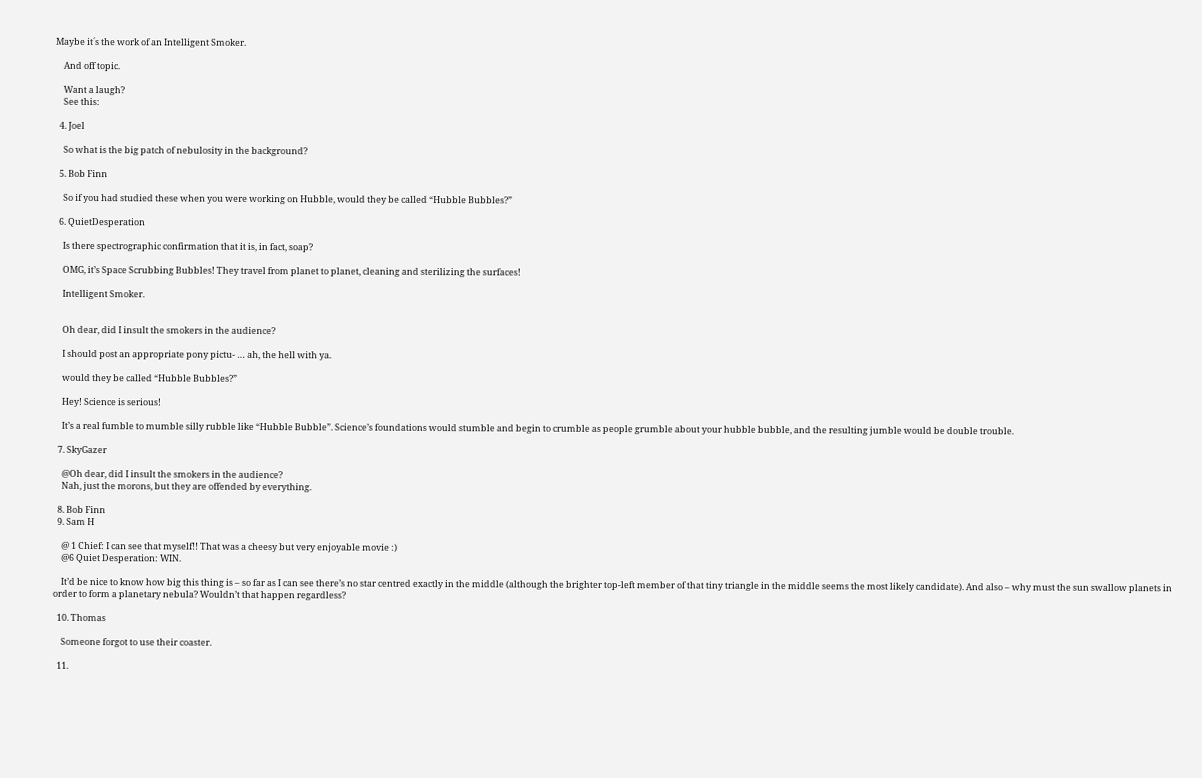Maybe it´s the work of an Intelligent Smoker.

    And off topic.

    Want a laugh?
    See this:

  4. Joel

    So what is the big patch of nebulosity in the background?

  5. Bob Finn

    So if you had studied these when you were working on Hubble, would they be called “Hubble Bubbles?”

  6. QuietDesperation

    Is there spectrographic confirmation that it is, in fact, soap?

    OMG, it’s Space Scrubbing Bubbles! They travel from planet to planet, cleaning and sterilizing the surfaces!

    Intelligent Smoker.


    Oh dear, did I insult the smokers in the audience?

    I should post an appropriate pony pictu- … ah, the hell with ya.

    would they be called “Hubble Bubbles?”

    Hey! Science is serious!

    It’s a real fumble to mumble silly rubble like “Hubble Bubble”. Science’s foundations would stumble and begin to crumble as people grumble about your hubble bubble, and the resulting jumble would be double trouble.

  7. SkyGazer

    @Oh dear, did I insult the smokers in the audience?
    Nah, just the morons, but they are offended by everything.

  8. Bob Finn
  9. Sam H

    @ 1 Chief: I can see that myself!! That was a cheesy but very enjoyable movie :)
    @6 Quiet Desperation: WIN.

    It’d be nice to know how big this thing is – so far as I can see there’s no star centred exactly in the middle (although the brighter top-left member of that tiny triangle in the middle seems the most likely candidate). And also – why must the sun swallow planets in order to form a planetary nebula? Wouldn’t that happen regardless?

  10. Thomas

    Someone forgot to use their coaster.

  11.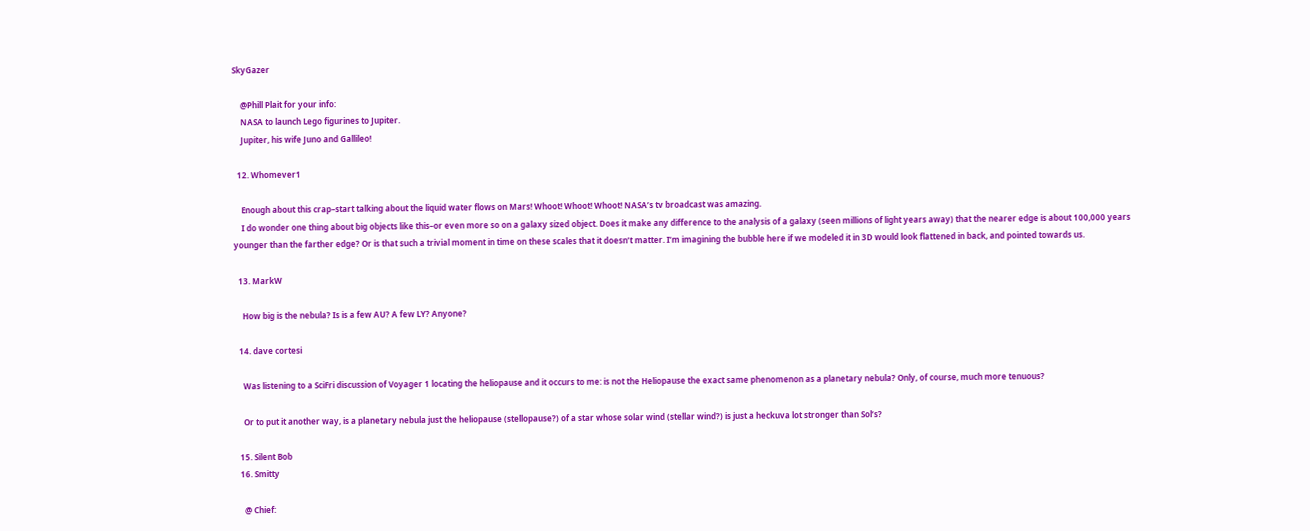SkyGazer

    @Phill Plait for your info:
    NASA to launch Lego figurines to Jupiter.
    Jupiter, his wife Juno and Gallileo!

  12. Whomever1

    Enough about this crap–start talking about the liquid water flows on Mars! Whoot! Whoot! Whoot! NASA’s tv broadcast was amazing.
    I do wonder one thing about big objects like this–or even more so on a galaxy sized object. Does it make any difference to the analysis of a galaxy (seen millions of light years away) that the nearer edge is about 100,000 years younger than the farther edge? Or is that such a trivial moment in time on these scales that it doesn’t matter. I’m imagining the bubble here if we modeled it in 3D would look flattened in back, and pointed towards us.

  13. MarkW

    How big is the nebula? Is is a few AU? A few LY? Anyone?

  14. dave cortesi

    Was listening to a SciFri discussion of Voyager 1 locating the heliopause and it occurs to me: is not the Heliopause the exact same phenomenon as a planetary nebula? Only, of course, much more tenuous?

    Or to put it another way, is a planetary nebula just the heliopause (stellopause?) of a star whose solar wind (stellar wind?) is just a heckuva lot stronger than Sol’s?

  15. Silent Bob
  16. Smitty

    @ Chief: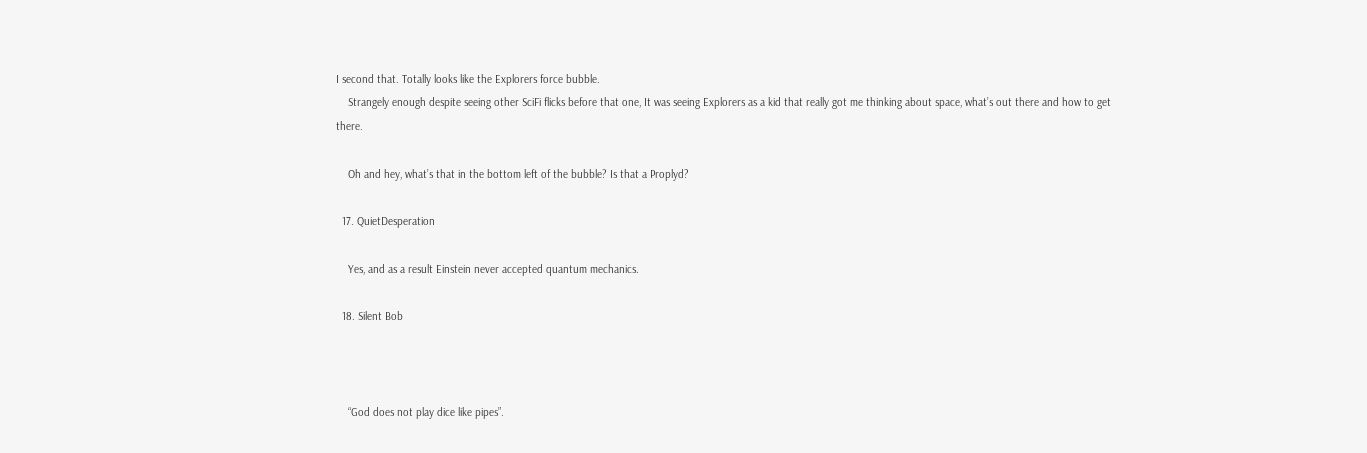I second that. Totally looks like the Explorers force bubble.
    Strangely enough despite seeing other SciFi flicks before that one, It was seeing Explorers as a kid that really got me thinking about space, what’s out there and how to get there.

    Oh and hey, what’s that in the bottom left of the bubble? Is that a Proplyd?

  17. QuietDesperation

    Yes, and as a result Einstein never accepted quantum mechanics.

  18. Silent Bob



    “God does not play dice like pipes”.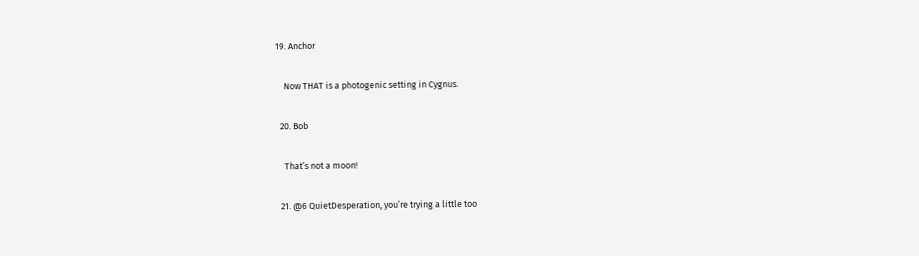19. Anchor

    Now THAT is a photogenic setting in Cygnus.

  20. Bob

    That’s not a moon!

  21. @6 QuietDesperation, you’re trying a little too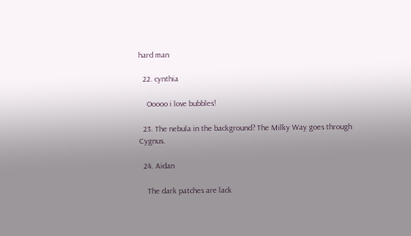hard man

  22. cynthia

    Ooooo i love bubbles!

  23. The nebula in the background? The Milky Way goes through Cygnus.

  24. Aidan

    The dark patches are lack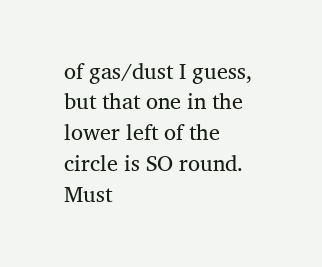of gas/dust I guess, but that one in the lower left of the circle is SO round. Must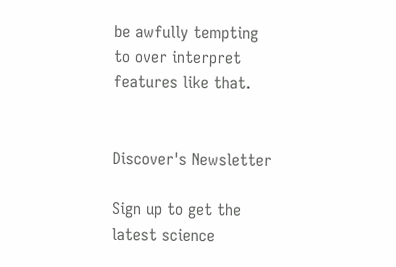be awfully tempting to over interpret features like that.


Discover's Newsletter

Sign up to get the latest science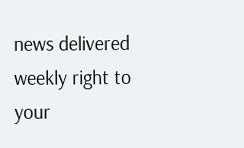news delivered weekly right to your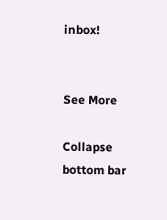inbox!


See More

Collapse bottom bar